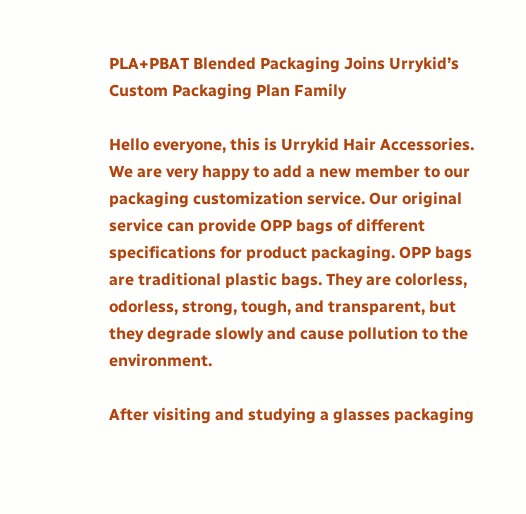PLA+PBAT Blended Packaging Joins Urrykid’s Custom Packaging Plan Family

Hello everyone, this is Urrykid Hair Accessories. We are very happy to add a new member to our packaging customization service. Our original service can provide OPP bags of different specifications for product packaging. OPP bags are traditional plastic bags. They are colorless, odorless, strong, tough, and transparent, but they degrade slowly and cause pollution to the environment.

After visiting and studying a glasses packaging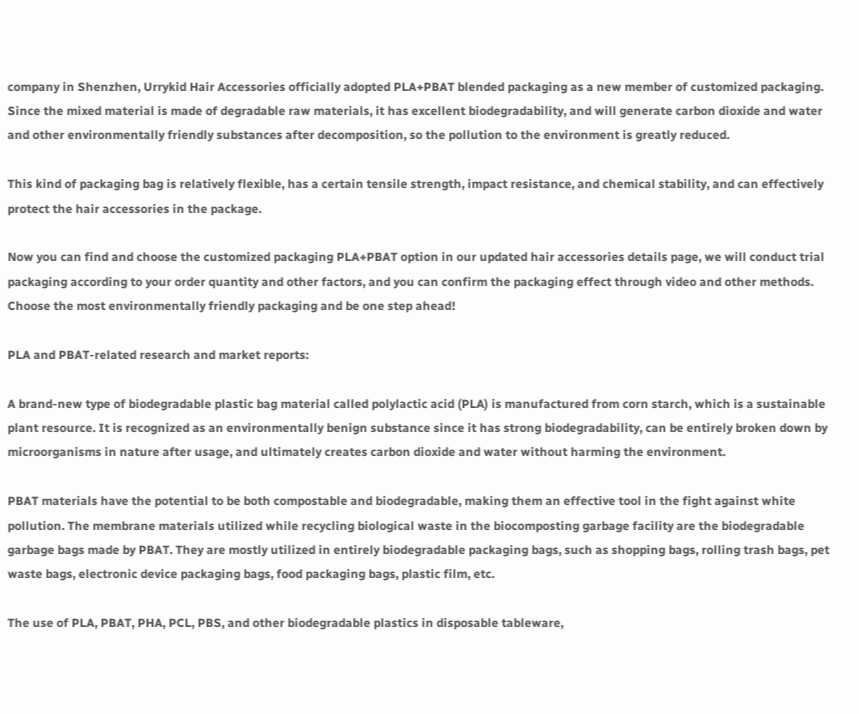company in Shenzhen, Urrykid Hair Accessories officially adopted PLA+PBAT blended packaging as a new member of customized packaging. Since the mixed material is made of degradable raw materials, it has excellent biodegradability, and will generate carbon dioxide and water and other environmentally friendly substances after decomposition, so the pollution to the environment is greatly reduced.

This kind of packaging bag is relatively flexible, has a certain tensile strength, impact resistance, and chemical stability, and can effectively protect the hair accessories in the package.

Now you can find and choose the customized packaging PLA+PBAT option in our updated hair accessories details page, we will conduct trial packaging according to your order quantity and other factors, and you can confirm the packaging effect through video and other methods. Choose the most environmentally friendly packaging and be one step ahead!

PLA and PBAT-related research and market reports:

A brand-new type of biodegradable plastic bag material called polylactic acid (PLA) is manufactured from corn starch, which is a sustainable plant resource. It is recognized as an environmentally benign substance since it has strong biodegradability, can be entirely broken down by microorganisms in nature after usage, and ultimately creates carbon dioxide and water without harming the environment.

PBAT materials have the potential to be both compostable and biodegradable, making them an effective tool in the fight against white pollution. The membrane materials utilized while recycling biological waste in the biocomposting garbage facility are the biodegradable garbage bags made by PBAT. They are mostly utilized in entirely biodegradable packaging bags, such as shopping bags, rolling trash bags, pet waste bags, electronic device packaging bags, food packaging bags, plastic film, etc.

The use of PLA, PBAT, PHA, PCL, PBS, and other biodegradable plastics in disposable tableware,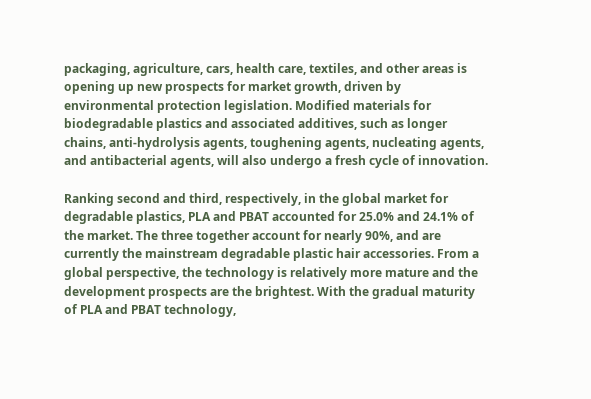packaging, agriculture, cars, health care, textiles, and other areas is opening up new prospects for market growth, driven by environmental protection legislation. Modified materials for biodegradable plastics and associated additives, such as longer chains, anti-hydrolysis agents, toughening agents, nucleating agents, and antibacterial agents, will also undergo a fresh cycle of innovation.

Ranking second and third, respectively, in the global market for degradable plastics, PLA and PBAT accounted for 25.0% and 24.1% of the market. The three together account for nearly 90%, and are currently the mainstream degradable plastic hair accessories. From a global perspective, the technology is relatively more mature and the development prospects are the brightest. With the gradual maturity of PLA and PBAT technology,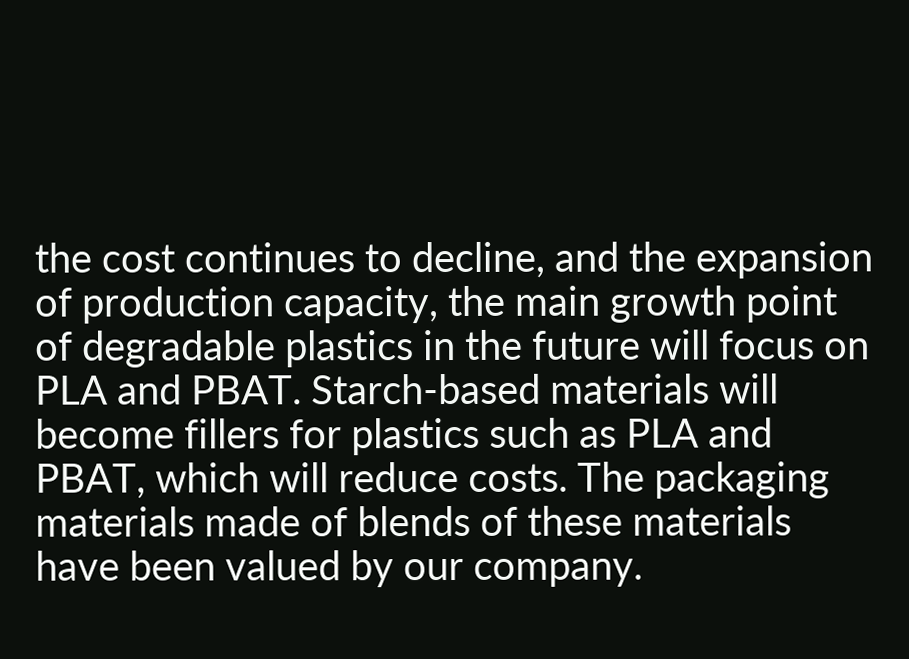the cost continues to decline, and the expansion of production capacity, the main growth point of degradable plastics in the future will focus on PLA and PBAT. Starch-based materials will become fillers for plastics such as PLA and PBAT, which will reduce costs. The packaging materials made of blends of these materials have been valued by our company.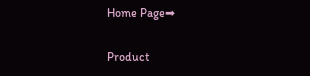Home Page➡

Product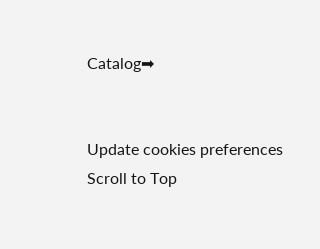Catalog➡


Update cookies preferences
Scroll to Top